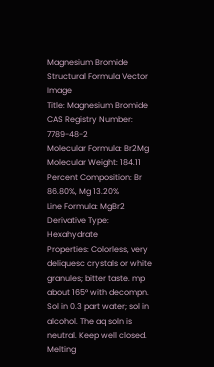Magnesium Bromide
Structural Formula Vector Image
Title: Magnesium Bromide
CAS Registry Number: 7789-48-2
Molecular Formula: Br2Mg
Molecular Weight: 184.11
Percent Composition: Br 86.80%, Mg 13.20%
Line Formula: MgBr2
Derivative Type: Hexahydrate
Properties: Colorless, very deliquesc crystals or white granules; bitter taste. mp about 165° with decompn. Sol in 0.3 part water; sol in alcohol. The aq soln is neutral. Keep well closed.
Melting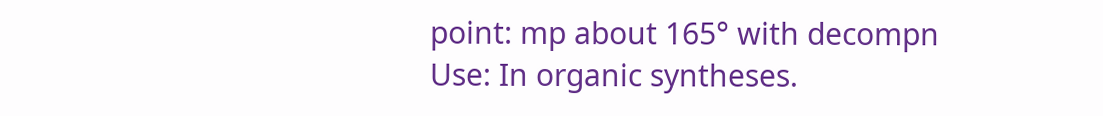point: mp about 165° with decompn
Use: In organic syntheses.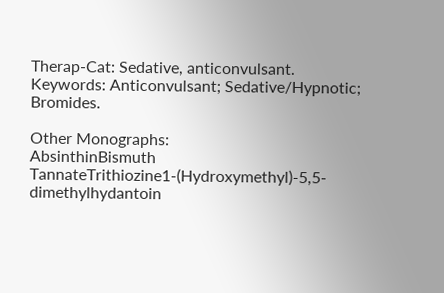Therap-Cat: Sedative, anticonvulsant.
Keywords: Anticonvulsant; Sedative/Hypnotic; Bromides.

Other Monographs:
AbsinthinBismuth TannateTrithiozine1-(Hydroxymethyl)-5,5-dimethylhydantoin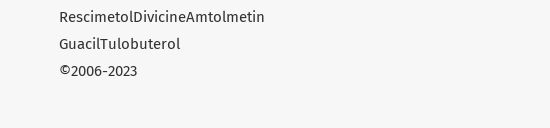RescimetolDivicineAmtolmetin GuacilTulobuterol
©2006-2023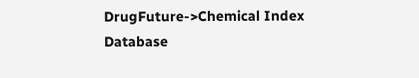DrugFuture->Chemical Index Database